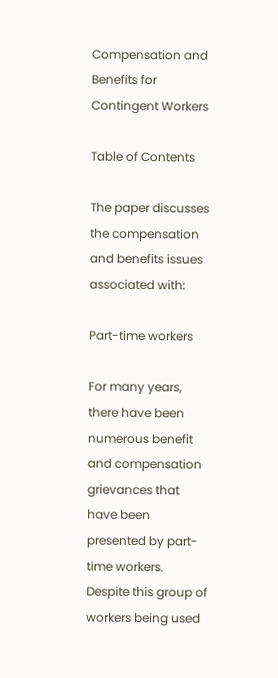Compensation and Benefits for Contingent Workers

Table of Contents

The paper discusses the compensation and benefits issues associated with:

Part-time workers

For many years, there have been numerous benefit and compensation grievances that have been presented by part-time workers. Despite this group of workers being used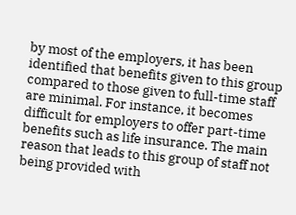by most of the employers, it has been identified that benefits given to this group compared to those given to full-time staff are minimal. For instance, it becomes difficult for employers to offer part-time benefits such as life insurance. The main reason that leads to this group of staff not being provided with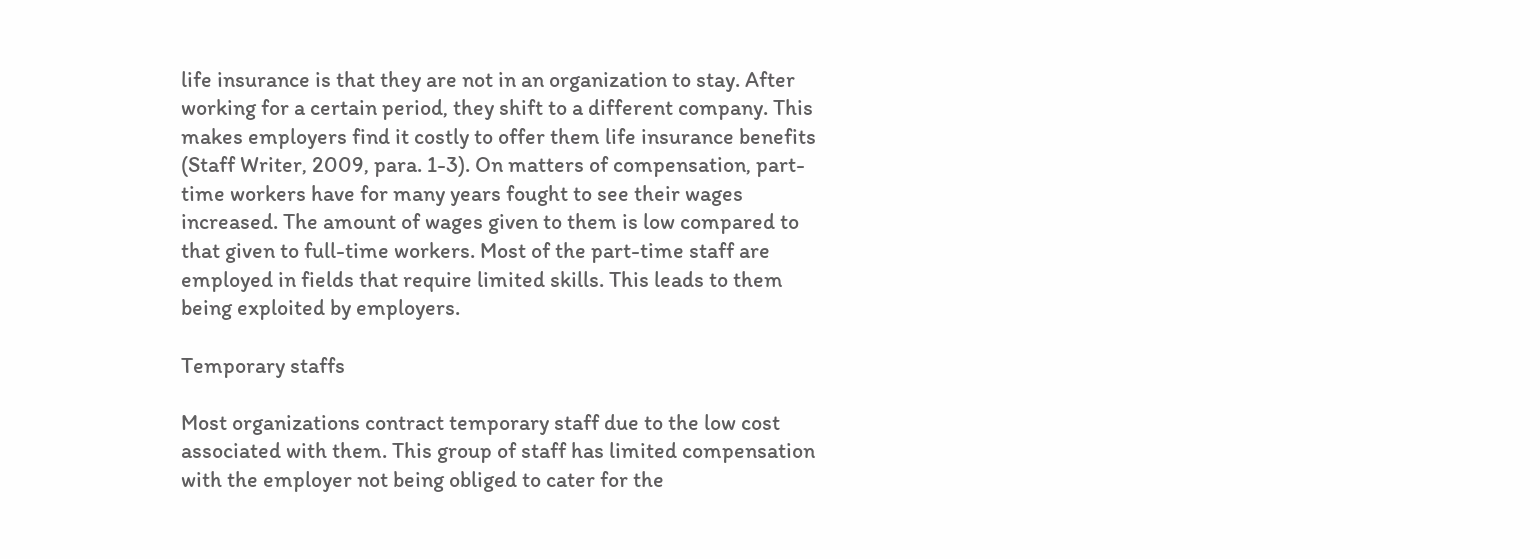life insurance is that they are not in an organization to stay. After working for a certain period, they shift to a different company. This makes employers find it costly to offer them life insurance benefits (Staff Writer, 2009, para. 1-3). On matters of compensation, part-time workers have for many years fought to see their wages increased. The amount of wages given to them is low compared to that given to full-time workers. Most of the part-time staff are employed in fields that require limited skills. This leads to them being exploited by employers.

Temporary staffs

Most organizations contract temporary staff due to the low cost associated with them. This group of staff has limited compensation with the employer not being obliged to cater for the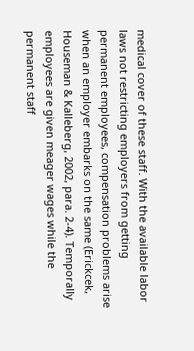medical cover of these staff. With the available labor laws not restricting employers from getting permanent employees, compensation problems arise when an employer embarks on the same (Erickcek, Houseman & Kalleberg, 2002, para. 2-4). Temporally employees are given meager wages while the permanent staff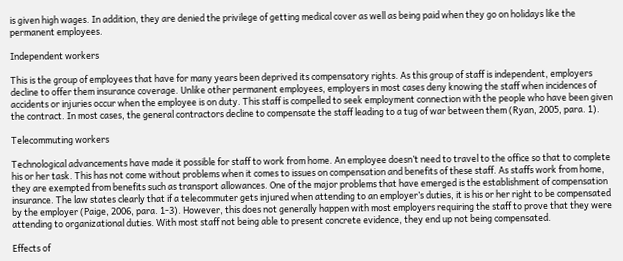is given high wages. In addition, they are denied the privilege of getting medical cover as well as being paid when they go on holidays like the permanent employees.

Independent workers

This is the group of employees that have for many years been deprived its compensatory rights. As this group of staff is independent, employers decline to offer them insurance coverage. Unlike other permanent employees, employers in most cases deny knowing the staff when incidences of accidents or injuries occur when the employee is on duty. This staff is compelled to seek employment connection with the people who have been given the contract. In most cases, the general contractors decline to compensate the staff leading to a tug of war between them (Ryan, 2005, para. 1).

Telecommuting workers

Technological advancements have made it possible for staff to work from home. An employee doesn’t need to travel to the office so that to complete his or her task. This has not come without problems when it comes to issues on compensation and benefits of these staff. As staffs work from home, they are exempted from benefits such as transport allowances. One of the major problems that have emerged is the establishment of compensation insurance. The law states clearly that if a telecommuter gets injured when attending to an employer’s duties, it is his or her right to be compensated by the employer (Paige, 2006, para. 1-3). However, this does not generally happen with most employers requiring the staff to prove that they were attending to organizational duties. With most staff not being able to present concrete evidence, they end up not being compensated.

Effects of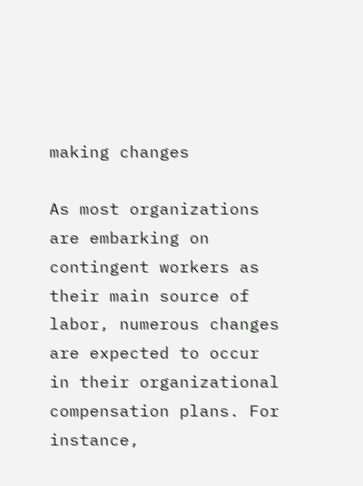making changes

As most organizations are embarking on contingent workers as their main source of labor, numerous changes are expected to occur in their organizational compensation plans. For instance,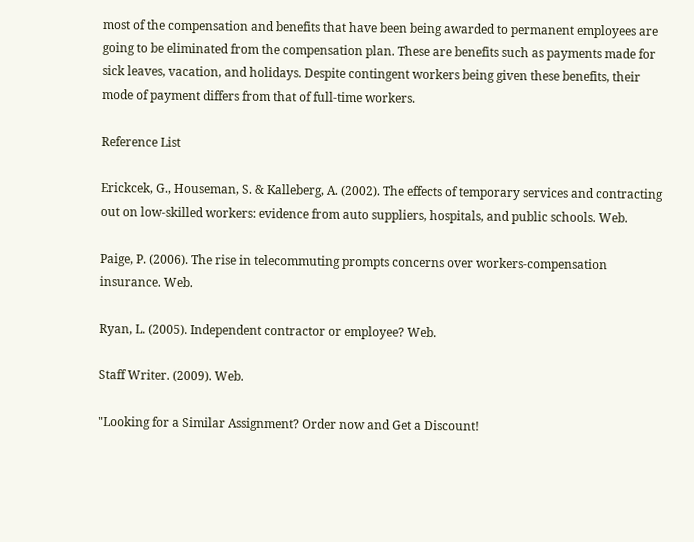most of the compensation and benefits that have been being awarded to permanent employees are going to be eliminated from the compensation plan. These are benefits such as payments made for sick leaves, vacation, and holidays. Despite contingent workers being given these benefits, their mode of payment differs from that of full-time workers.

Reference List

Erickcek, G., Houseman, S. & Kalleberg, A. (2002). The effects of temporary services and contracting out on low-skilled workers: evidence from auto suppliers, hospitals, and public schools. Web.

Paige, P. (2006). The rise in telecommuting prompts concerns over workers-compensation insurance. Web.

Ryan, L. (2005). Independent contractor or employee? Web.

Staff Writer. (2009). Web.

"Looking for a Similar Assignment? Order now and Get a Discount!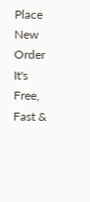Place New Order
It's Free, Fast &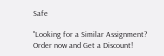Safe

"Looking for a Similar Assignment? Order now and Get a Discount!